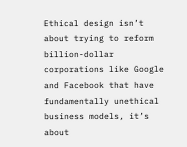Ethical design isn’t about trying to reform billion-dollar corporations like Google and Facebook that have fundamentally unethical business models, it’s about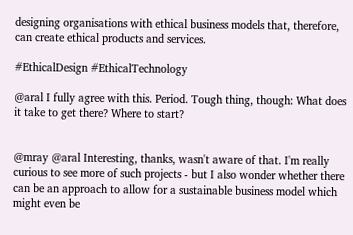designing organisations with ethical business models that, therefore, can create ethical products and services.

#EthicalDesign #EthicalTechnology

@aral I fully agree with this. Period. Tough thing, though: What does it take to get there? Where to start?


@mray @aral Interesting, thanks, wasn't aware of that. I'm really curious to see more of such projects - but I also wonder whether there can be an approach to allow for a sustainable business model which might even be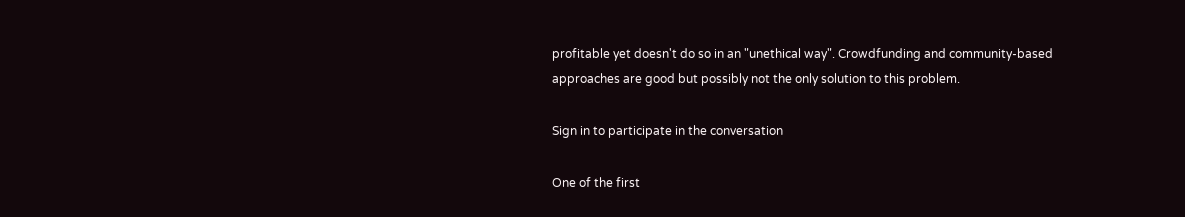profitable yet doesn't do so in an "unethical way". Crowdfunding and community-based approaches are good but possibly not the only solution to this problem.

Sign in to participate in the conversation

One of the first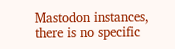Mastodon instances, there is no specific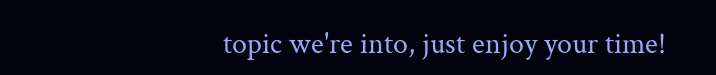topic we're into, just enjoy your time!